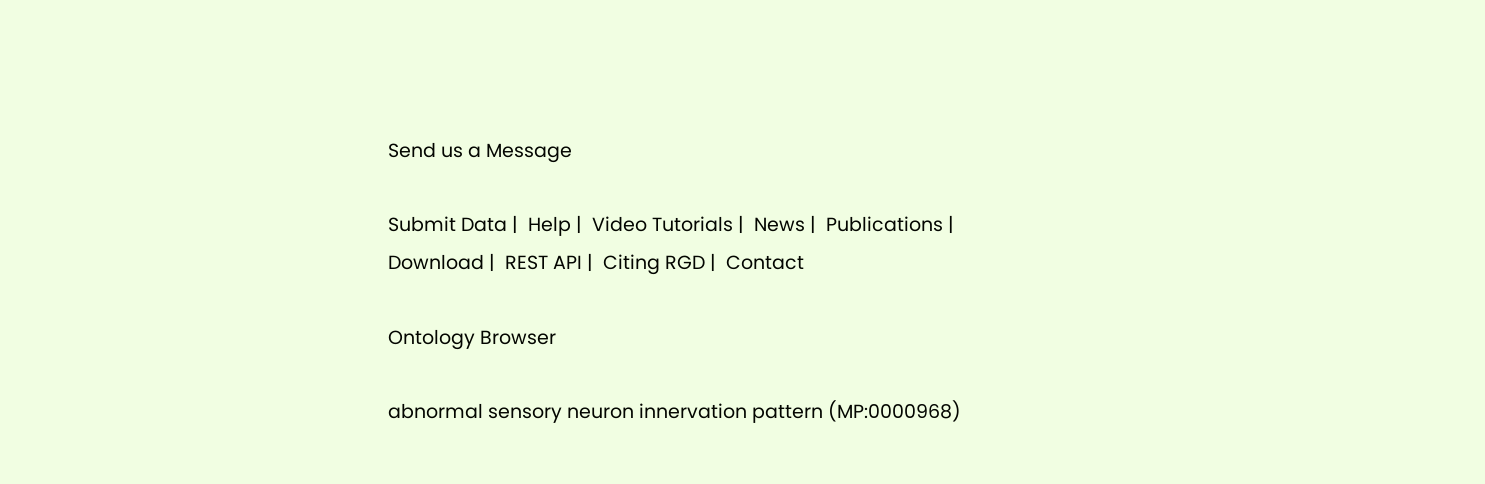Send us a Message

Submit Data |  Help |  Video Tutorials |  News |  Publications |  Download |  REST API |  Citing RGD |  Contact

Ontology Browser

abnormal sensory neuron innervation pattern (MP:0000968)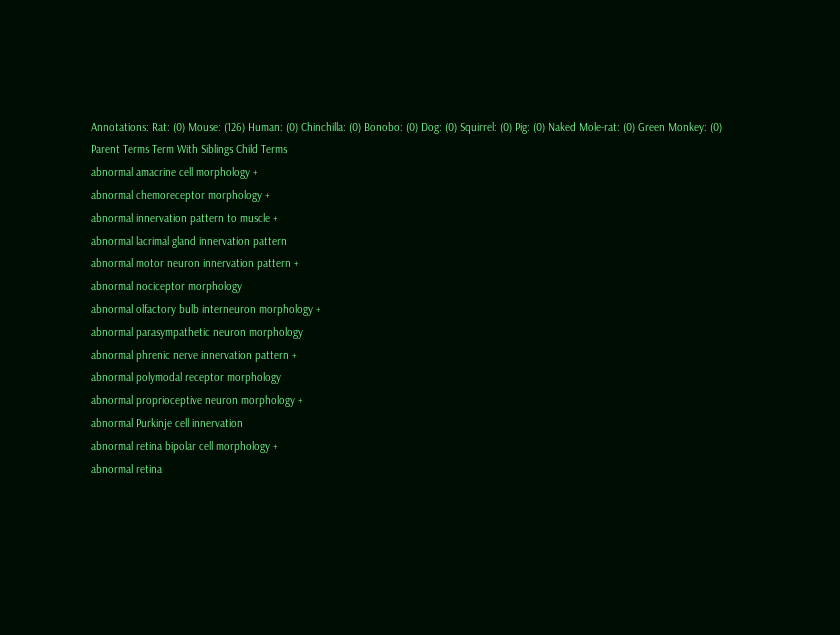Annotations: Rat: (0) Mouse: (126) Human: (0) Chinchilla: (0) Bonobo: (0) Dog: (0) Squirrel: (0) Pig: (0) Naked Mole-rat: (0) Green Monkey: (0)
Parent Terms Term With Siblings Child Terms
abnormal amacrine cell morphology +
abnormal chemoreceptor morphology +
abnormal innervation pattern to muscle +
abnormal lacrimal gland innervation pattern
abnormal motor neuron innervation pattern +
abnormal nociceptor morphology
abnormal olfactory bulb interneuron morphology +
abnormal parasympathetic neuron morphology
abnormal phrenic nerve innervation pattern +
abnormal polymodal receptor morphology
abnormal proprioceptive neuron morphology +
abnormal Purkinje cell innervation
abnormal retina bipolar cell morphology +
abnormal retina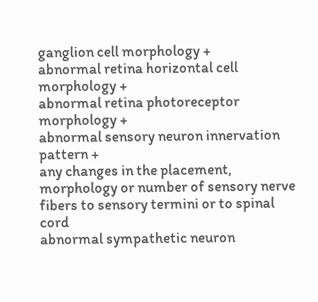ganglion cell morphology +
abnormal retina horizontal cell morphology +
abnormal retina photoreceptor morphology +
abnormal sensory neuron innervation pattern +
any changes in the placement, morphology or number of sensory nerve fibers to sensory termini or to spinal cord
abnormal sympathetic neuron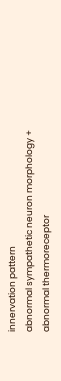innervation pattern
abnormal sympathetic neuron morphology +
abnormal thermoreceptor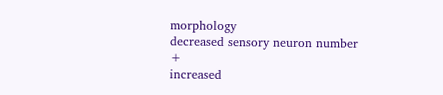morphology
decreased sensory neuron number +
increased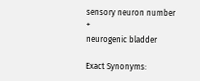sensory neuron number +
neurogenic bladder

Exact Synonyms: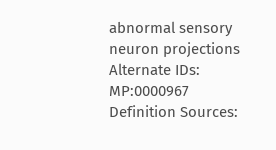abnormal sensory neuron projections
Alternate IDs: MP:0000967
Definition Sources: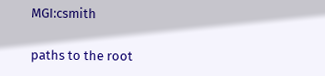MGI:csmith

paths to the root